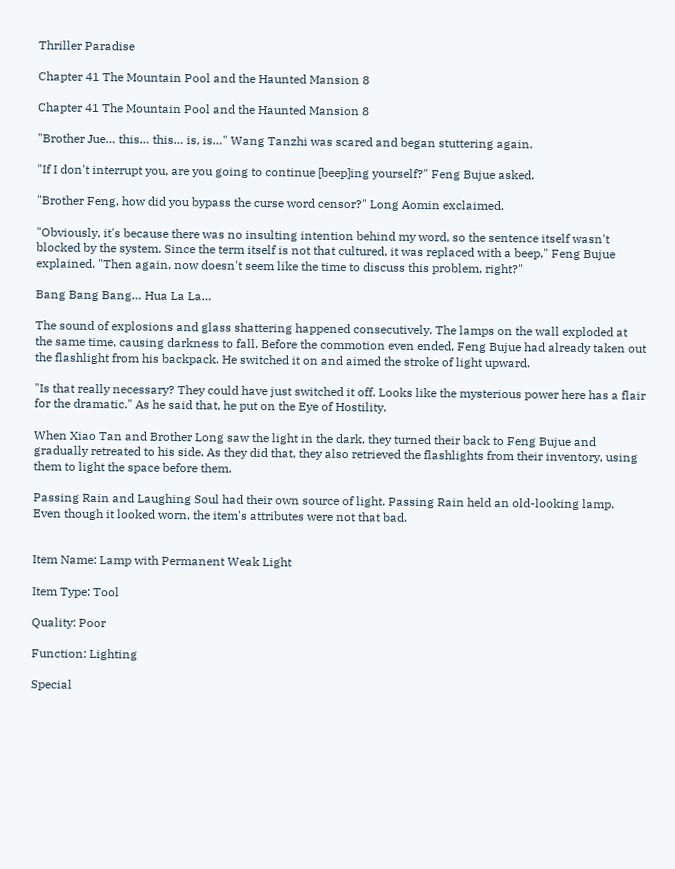Thriller Paradise

Chapter 41 The Mountain Pool and the Haunted Mansion 8

Chapter 41 The Mountain Pool and the Haunted Mansion 8

"Brother Jue… this… this… is, is…" Wang Tanzhi was scared and began stuttering again.

"If I don't interrupt you, are you going to continue [beep]ing yourself?" Feng Bujue asked.

"Brother Feng, how did you bypass the curse word censor?" Long Aomin exclaimed.

"Obviously, it's because there was no insulting intention behind my word, so the sentence itself wasn't blocked by the system. Since the term itself is not that cultured, it was replaced with a beep," Feng Bujue explained. "Then again, now doesn't seem like the time to discuss this problem, right?"

Bang Bang Bang… Hua La La…

The sound of explosions and glass shattering happened consecutively. The lamps on the wall exploded at the same time, causing darkness to fall. Before the commotion even ended, Feng Bujue had already taken out the flashlight from his backpack. He switched it on and aimed the stroke of light upward.

"Is that really necessary? They could have just switched it off. Looks like the mysterious power here has a flair for the dramatic." As he said that, he put on the Eye of Hostility.

When Xiao Tan and Brother Long saw the light in the dark, they turned their back to Feng Bujue and gradually retreated to his side. As they did that, they also retrieved the flashlights from their inventory, using them to light the space before them.

Passing Rain and Laughing Soul had their own source of light. Passing Rain held an old-looking lamp. Even though it looked worn, the item's attributes were not that bad.


Item Name: Lamp with Permanent Weak Light

Item Type: Tool

Quality: Poor

Function: Lighting

Special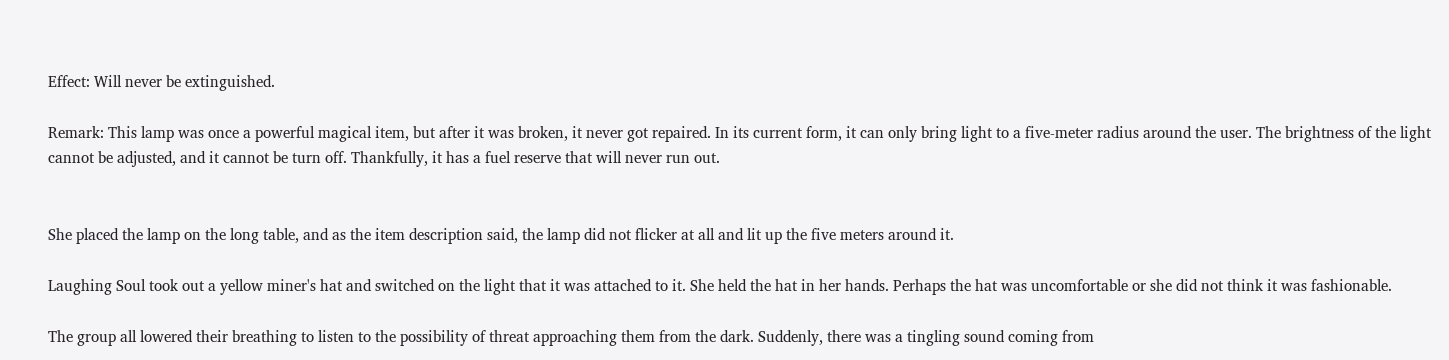Effect: Will never be extinguished.

Remark: This lamp was once a powerful magical item, but after it was broken, it never got repaired. In its current form, it can only bring light to a five-meter radius around the user. The brightness of the light cannot be adjusted, and it cannot be turn off. Thankfully, it has a fuel reserve that will never run out.


She placed the lamp on the long table, and as the item description said, the lamp did not flicker at all and lit up the five meters around it.

Laughing Soul took out a yellow miner's hat and switched on the light that it was attached to it. She held the hat in her hands. Perhaps the hat was uncomfortable or she did not think it was fashionable.

The group all lowered their breathing to listen to the possibility of threat approaching them from the dark. Suddenly, there was a tingling sound coming from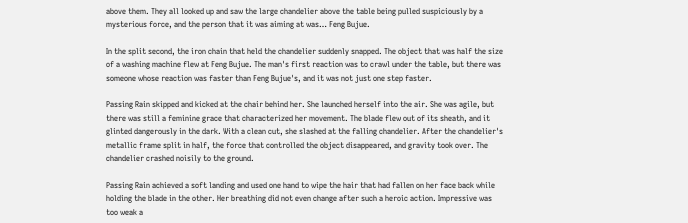above them. They all looked up and saw the large chandelier above the table being pulled suspiciously by a mysterious force, and the person that it was aiming at was… Feng Bujue.

In the split second, the iron chain that held the chandelier suddenly snapped. The object that was half the size of a washing machine flew at Feng Bujue. The man's first reaction was to crawl under the table, but there was someone whose reaction was faster than Feng Bujue's, and it was not just one step faster.

Passing Rain skipped and kicked at the chair behind her. She launched herself into the air. She was agile, but there was still a feminine grace that characterized her movement. The blade flew out of its sheath, and it glinted dangerously in the dark. With a clean cut, she slashed at the falling chandelier. After the chandelier's metallic frame split in half, the force that controlled the object disappeared, and gravity took over. The chandelier crashed noisily to the ground.

Passing Rain achieved a soft landing and used one hand to wipe the hair that had fallen on her face back while holding the blade in the other. Her breathing did not even change after such a heroic action. Impressive was too weak a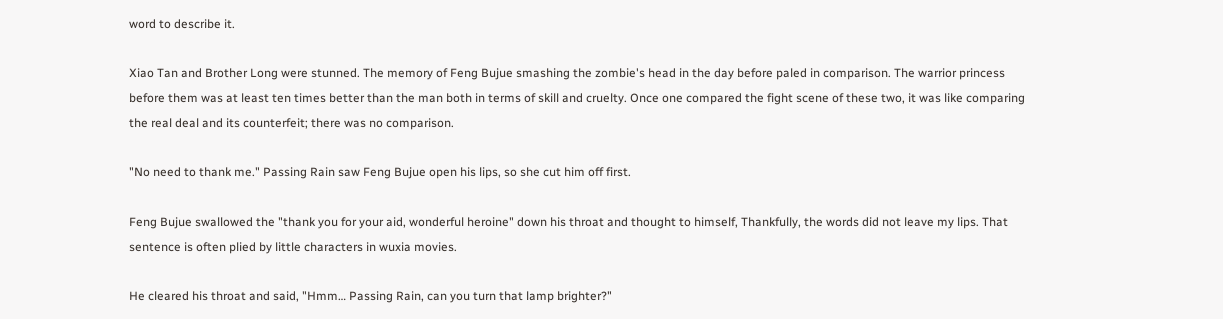word to describe it.

Xiao Tan and Brother Long were stunned. The memory of Feng Bujue smashing the zombie's head in the day before paled in comparison. The warrior princess before them was at least ten times better than the man both in terms of skill and cruelty. Once one compared the fight scene of these two, it was like comparing the real deal and its counterfeit; there was no comparison.

"No need to thank me." Passing Rain saw Feng Bujue open his lips, so she cut him off first.

Feng Bujue swallowed the "thank you for your aid, wonderful heroine" down his throat and thought to himself, Thankfully, the words did not leave my lips. That sentence is often plied by little characters in wuxia movies.

He cleared his throat and said, "Hmm… Passing Rain, can you turn that lamp brighter?"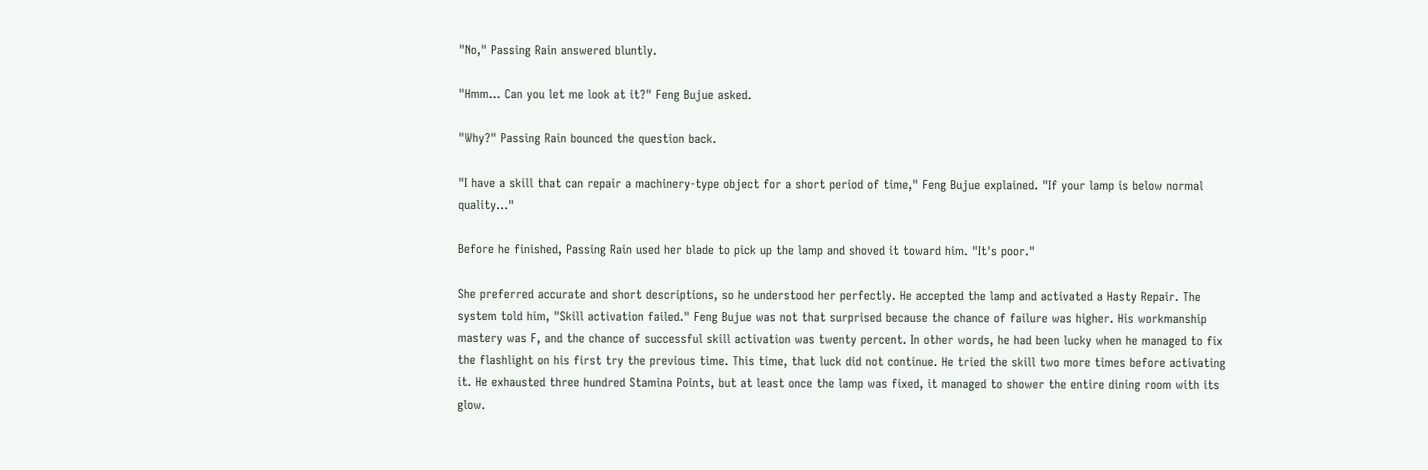"No," Passing Rain answered bluntly.

"Hmm… Can you let me look at it?" Feng Bujue asked.

"Why?" Passing Rain bounced the question back.

"I have a skill that can repair a machinery-type object for a short period of time," Feng Bujue explained. "If your lamp is below normal quality…"

Before he finished, Passing Rain used her blade to pick up the lamp and shoved it toward him. "It's poor."

She preferred accurate and short descriptions, so he understood her perfectly. He accepted the lamp and activated a Hasty Repair. The system told him, "Skill activation failed." Feng Bujue was not that surprised because the chance of failure was higher. His workmanship mastery was F, and the chance of successful skill activation was twenty percent. In other words, he had been lucky when he managed to fix the flashlight on his first try the previous time. This time, that luck did not continue. He tried the skill two more times before activating it. He exhausted three hundred Stamina Points, but at least once the lamp was fixed, it managed to shower the entire dining room with its glow.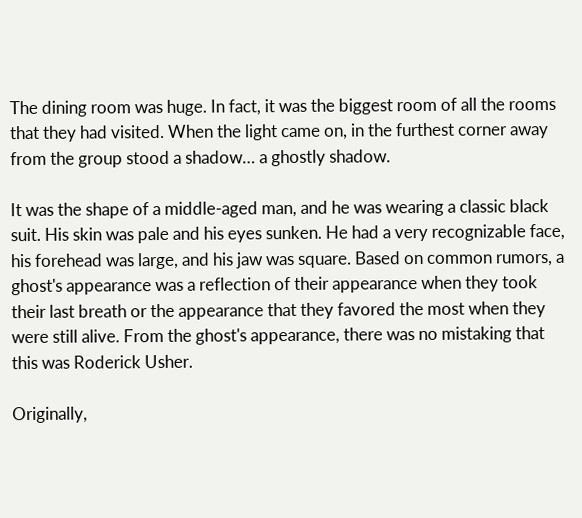The dining room was huge. In fact, it was the biggest room of all the rooms that they had visited. When the light came on, in the furthest corner away from the group stood a shadow… a ghostly shadow.

It was the shape of a middle-aged man, and he was wearing a classic black suit. His skin was pale and his eyes sunken. He had a very recognizable face, his forehead was large, and his jaw was square. Based on common rumors, a ghost's appearance was a reflection of their appearance when they took their last breath or the appearance that they favored the most when they were still alive. From the ghost's appearance, there was no mistaking that this was Roderick Usher.

Originally,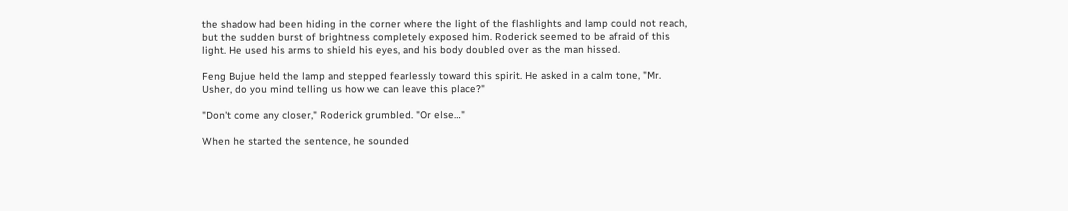the shadow had been hiding in the corner where the light of the flashlights and lamp could not reach, but the sudden burst of brightness completely exposed him. Roderick seemed to be afraid of this light. He used his arms to shield his eyes, and his body doubled over as the man hissed.

Feng Bujue held the lamp and stepped fearlessly toward this spirit. He asked in a calm tone, "Mr. Usher, do you mind telling us how we can leave this place?"

"Don't come any closer," Roderick grumbled. "Or else…"

When he started the sentence, he sounded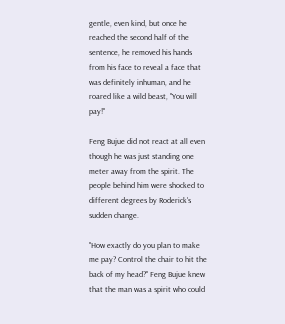gentle, even kind, but once he reached the second half of the sentence, he removed his hands from his face to reveal a face that was definitely inhuman, and he roared like a wild beast, "You will pay!"

Feng Bujue did not react at all even though he was just standing one meter away from the spirit. The people behind him were shocked to different degrees by Roderick's sudden change.

"How exactly do you plan to make me pay? Control the chair to hit the back of my head?" Feng Bujue knew that the man was a spirit who could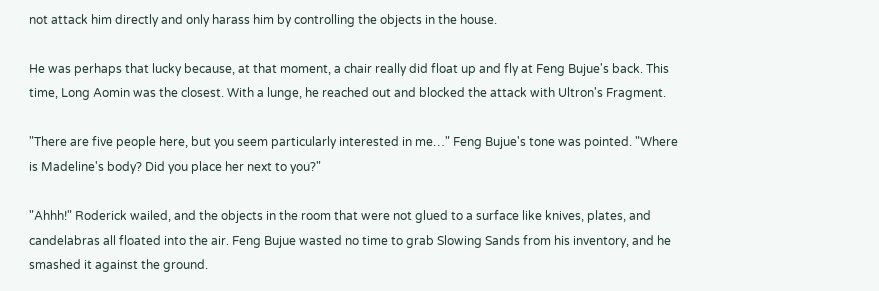not attack him directly and only harass him by controlling the objects in the house.

He was perhaps that lucky because, at that moment, a chair really did float up and fly at Feng Bujue's back. This time, Long Aomin was the closest. With a lunge, he reached out and blocked the attack with Ultron's Fragment.

"There are five people here, but you seem particularly interested in me…" Feng Bujue's tone was pointed. "Where is Madeline's body? Did you place her next to you?"

"Ahhh!" Roderick wailed, and the objects in the room that were not glued to a surface like knives, plates, and candelabras all floated into the air. Feng Bujue wasted no time to grab Slowing Sands from his inventory, and he smashed it against the ground.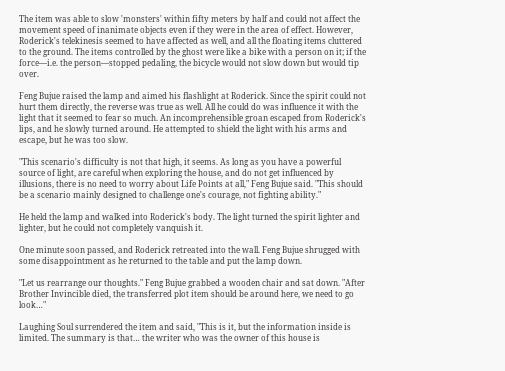The item was able to slow 'monsters' within fifty meters by half and could not affect the movement speed of inanimate objects even if they were in the area of effect. However, Roderick's telekinesis seemed to have affected as well, and all the floating items cluttered to the ground. The items controlled by the ghost were like a bike with a person on it; if the force—i.e. the person—stopped pedaling, the bicycle would not slow down but would tip over.

Feng Bujue raised the lamp and aimed his flashlight at Roderick. Since the spirit could not hurt them directly, the reverse was true as well. All he could do was influence it with the light that it seemed to fear so much. An incomprehensible groan escaped from Roderick's lips, and he slowly turned around. He attempted to shield the light with his arms and escape, but he was too slow.

"This scenario's difficulty is not that high, it seems. As long as you have a powerful source of light, are careful when exploring the house, and do not get influenced by illusions, there is no need to worry about Life Points at all," Feng Bujue said. "This should be a scenario mainly designed to challenge one's courage, not fighting ability."

He held the lamp and walked into Roderick's body. The light turned the spirit lighter and lighter, but he could not completely vanquish it.

One minute soon passed, and Roderick retreated into the wall. Feng Bujue shrugged with some disappointment as he returned to the table and put the lamp down.

"Let us rearrange our thoughts." Feng Bujue grabbed a wooden chair and sat down. "After Brother Invincible died, the transferred plot item should be around here, we need to go look…"

Laughing Soul surrendered the item and said, "This is it, but the information inside is limited. The summary is that… the writer who was the owner of this house is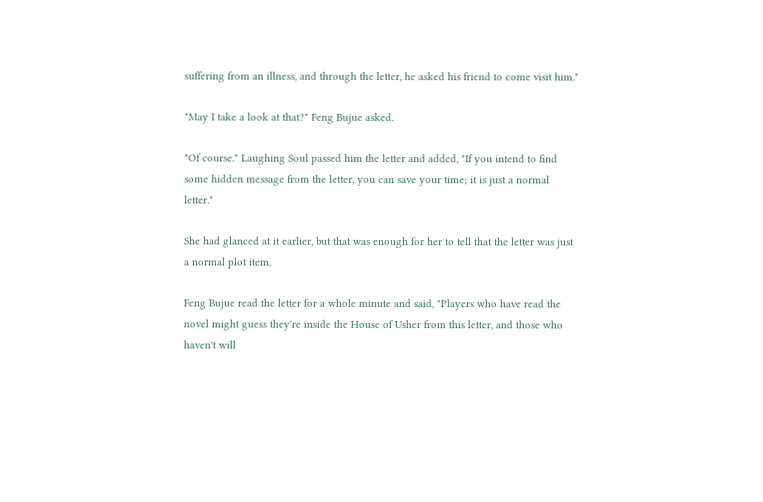suffering from an illness, and through the letter, he asked his friend to come visit him."

"May I take a look at that?" Feng Bujue asked.

"Of course." Laughing Soul passed him the letter and added, "If you intend to find some hidden message from the letter, you can save your time; it is just a normal letter."

She had glanced at it earlier, but that was enough for her to tell that the letter was just a normal plot item.

Feng Bujue read the letter for a whole minute and said, "Players who have read the novel might guess they're inside the House of Usher from this letter, and those who haven't will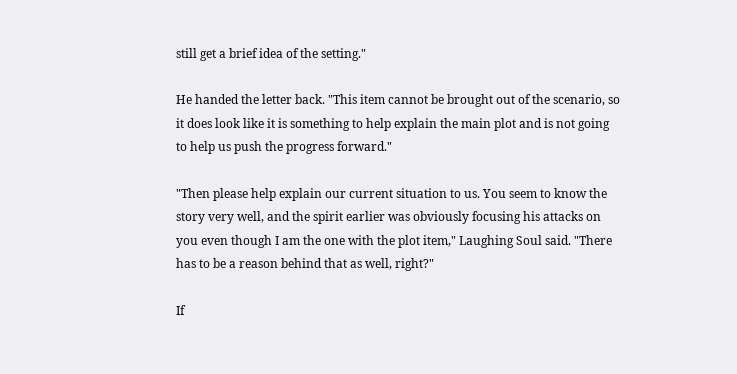still get a brief idea of the setting."

He handed the letter back. "This item cannot be brought out of the scenario, so it does look like it is something to help explain the main plot and is not going to help us push the progress forward."

"Then please help explain our current situation to us. You seem to know the story very well, and the spirit earlier was obviously focusing his attacks on you even though I am the one with the plot item," Laughing Soul said. "There has to be a reason behind that as well, right?"

If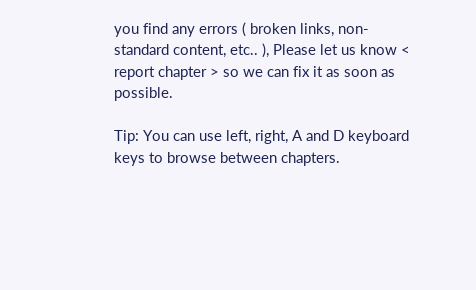you find any errors ( broken links, non-standard content, etc.. ), Please let us know < report chapter > so we can fix it as soon as possible.

Tip: You can use left, right, A and D keyboard keys to browse between chapters.